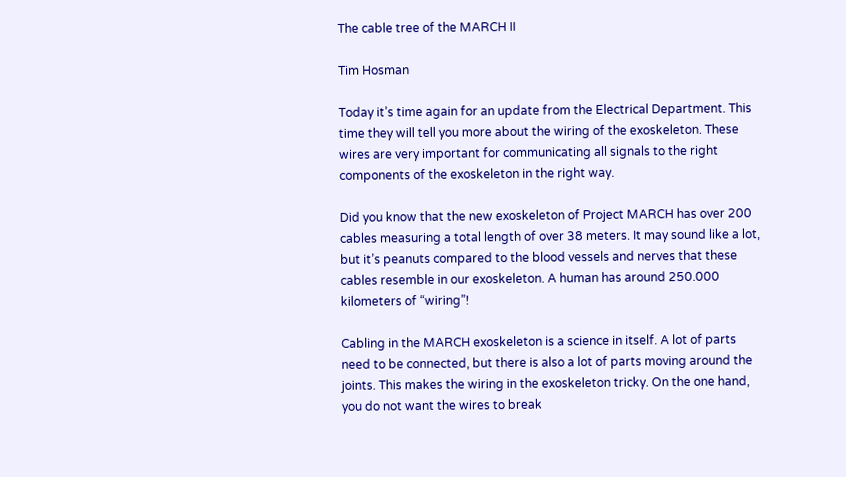The cable tree of the MARCH II

Tim Hosman

Today it’s time again for an update from the Electrical Department. This time they will tell you more about the wiring of the exoskeleton. These wires are very important for communicating all signals to the right components of the exoskeleton in the right way.

Did you know that the new exoskeleton of Project MARCH has over 200 cables measuring a total length of over 38 meters. It may sound like a lot, but it’s peanuts compared to the blood vessels and nerves that these cables resemble in our exoskeleton. A human has around 250.000 kilometers of “wiring”!

Cabling in the MARCH exoskeleton is a science in itself. A lot of parts need to be connected, but there is also a lot of parts moving around the joints. This makes the wiring in the exoskeleton tricky. On the one hand, you do not want the wires to break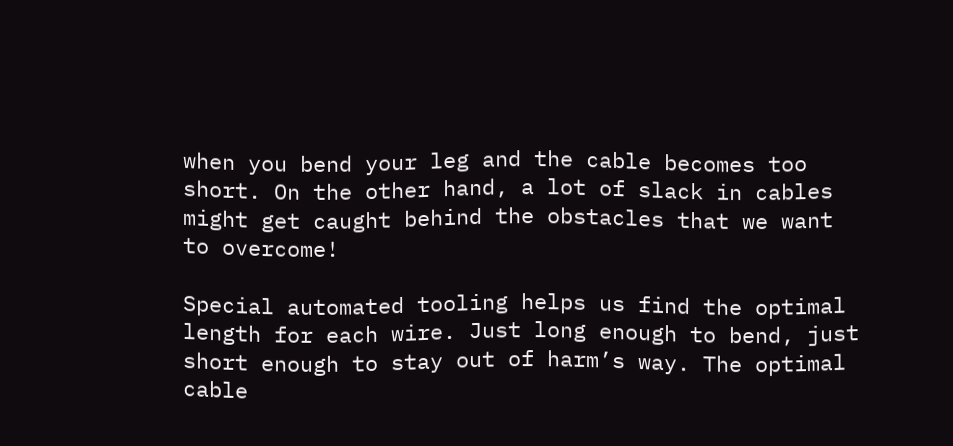when you bend your leg and the cable becomes too short. On the other hand, a lot of slack in cables might get caught behind the obstacles that we want to overcome!

Special automated tooling helps us find the optimal length for each wire. Just long enough to bend, just short enough to stay out of harm’s way. The optimal cable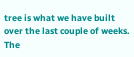tree is what we have built over the last couple of weeks. The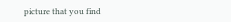picture that you find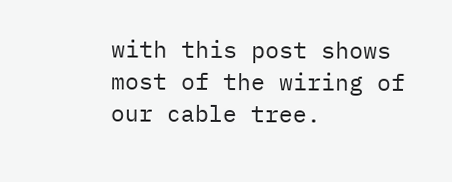with this post shows most of the wiring of our cable tree.